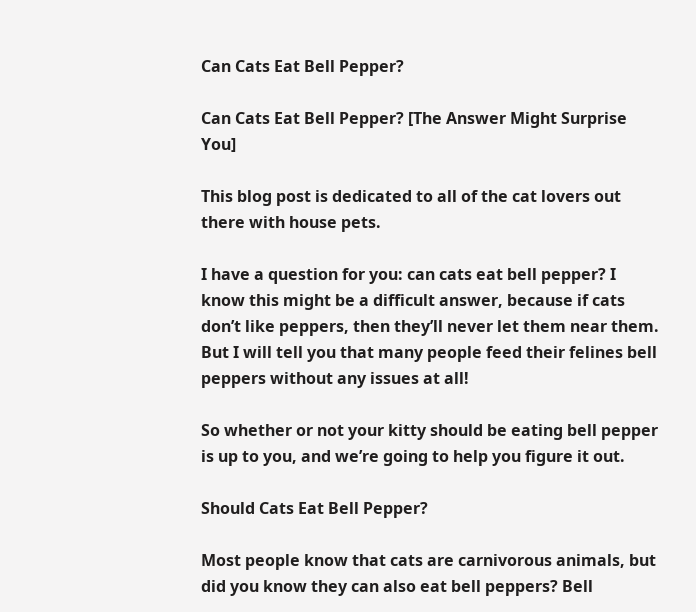Can Cats Eat Bell Pepper?

Can Cats Eat Bell Pepper? [The Answer Might Surprise You]

This blog post is dedicated to all of the cat lovers out there with house pets.

I have a question for you: can cats eat bell pepper? I know this might be a difficult answer, because if cats don’t like peppers, then they’ll never let them near them. But I will tell you that many people feed their felines bell peppers without any issues at all!

So whether or not your kitty should be eating bell pepper is up to you, and we’re going to help you figure it out.

Should Cats Eat Bell Pepper?

Most people know that cats are carnivorous animals, but did you know they can also eat bell peppers? Bell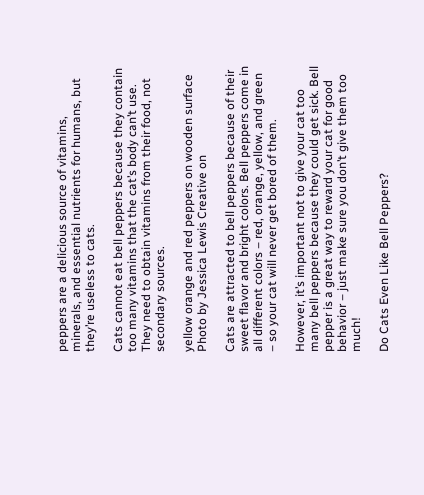peppers are a delicious source of vitamins, minerals, and essential nutrients for humans, but they’re useless to cats.

Cats cannot eat bell peppers because they contain too many vitamins that the cat’s body can’t use. They need to obtain vitamins from their food, not secondary sources.

yellow orange and red peppers on wooden surface
Photo by Jessica Lewis Creative on

Cats are attracted to bell peppers because of their sweet flavor and bright colors. Bell peppers come in all different colors – red, orange, yellow, and green – so your cat will never get bored of them.

However, it’s important not to give your cat too many bell peppers because they could get sick. Bell pepper is a great way to reward your cat for good behavior – just make sure you don’t give them too much!

Do Cats Even Like Bell Peppers?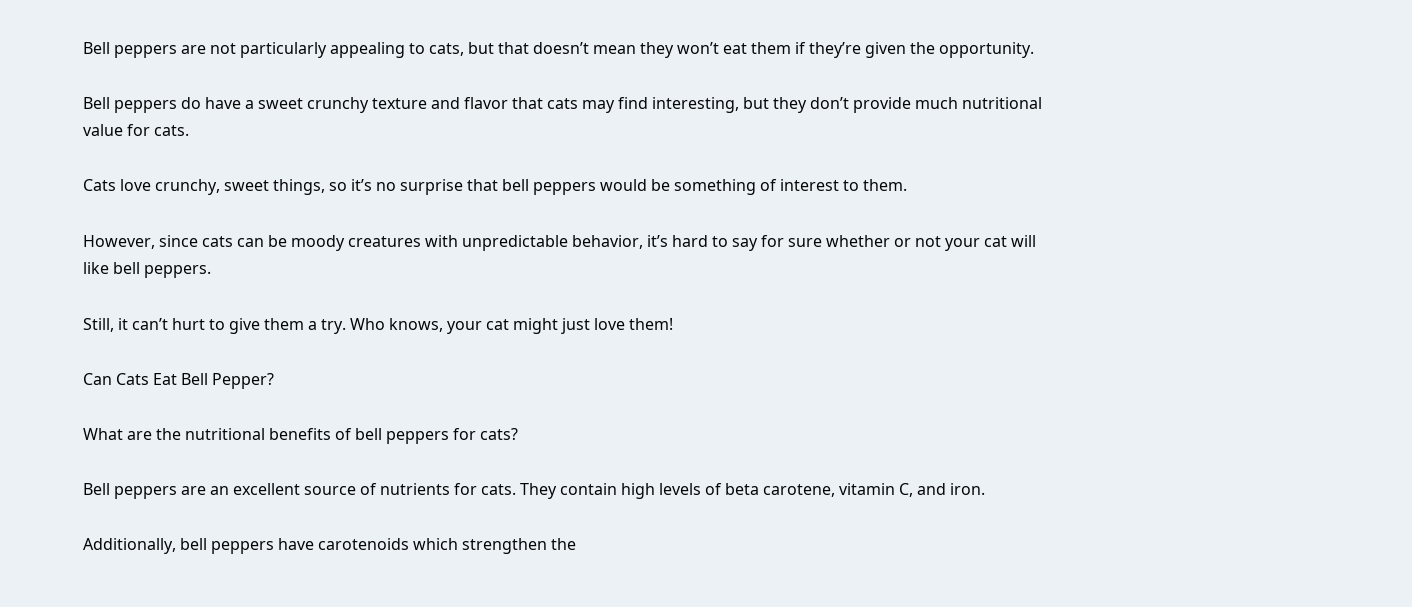Bell peppers are not particularly appealing to cats, but that doesn’t mean they won’t eat them if they’re given the opportunity.

Bell peppers do have a sweet crunchy texture and flavor that cats may find interesting, but they don’t provide much nutritional value for cats.

Cats love crunchy, sweet things, so it’s no surprise that bell peppers would be something of interest to them.

However, since cats can be moody creatures with unpredictable behavior, it’s hard to say for sure whether or not your cat will like bell peppers.

Still, it can’t hurt to give them a try. Who knows, your cat might just love them!

Can Cats Eat Bell Pepper?

What are the nutritional benefits of bell peppers for cats?

Bell peppers are an excellent source of nutrients for cats. They contain high levels of beta carotene, vitamin C, and iron.

Additionally, bell peppers have carotenoids which strengthen the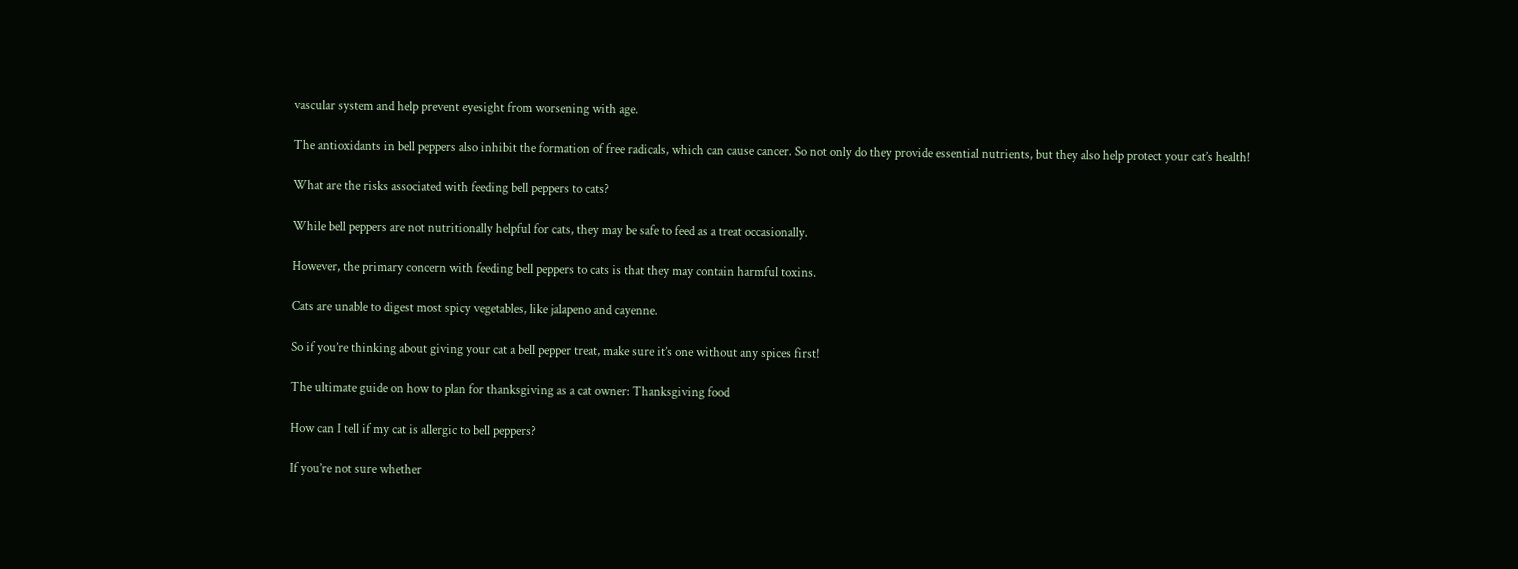vascular system and help prevent eyesight from worsening with age.

The antioxidants in bell peppers also inhibit the formation of free radicals, which can cause cancer. So not only do they provide essential nutrients, but they also help protect your cat’s health!

What are the risks associated with feeding bell peppers to cats?

While bell peppers are not nutritionally helpful for cats, they may be safe to feed as a treat occasionally.

However, the primary concern with feeding bell peppers to cats is that they may contain harmful toxins.

Cats are unable to digest most spicy vegetables, like jalapeno and cayenne.

So if you’re thinking about giving your cat a bell pepper treat, make sure it’s one without any spices first!

The ultimate guide on how to plan for thanksgiving as a cat owner: Thanksgiving food

How can I tell if my cat is allergic to bell peppers?

If you’re not sure whether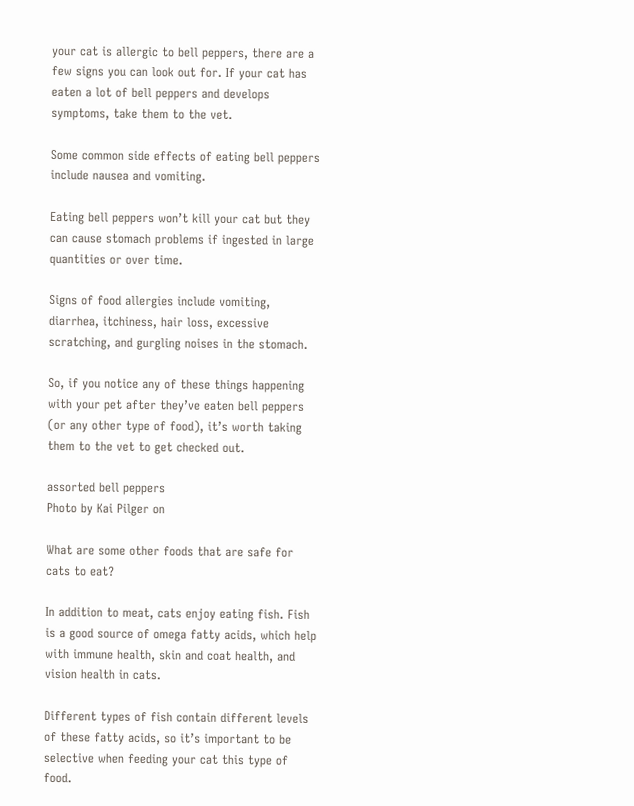your cat is allergic to bell peppers, there are a few signs you can look out for. If your cat has eaten a lot of bell peppers and develops symptoms, take them to the vet.

Some common side effects of eating bell peppers include nausea and vomiting.

Eating bell peppers won’t kill your cat but they can cause stomach problems if ingested in large quantities or over time.

Signs of food allergies include vomiting, diarrhea, itchiness, hair loss, excessive scratching, and gurgling noises in the stomach.

So, if you notice any of these things happening with your pet after they’ve eaten bell peppers (or any other type of food), it’s worth taking them to the vet to get checked out.

assorted bell peppers
Photo by Kai Pilger on

What are some other foods that are safe for cats to eat?

In addition to meat, cats enjoy eating fish. Fish is a good source of omega fatty acids, which help with immune health, skin and coat health, and vision health in cats.

Different types of fish contain different levels of these fatty acids, so it’s important to be selective when feeding your cat this type of food.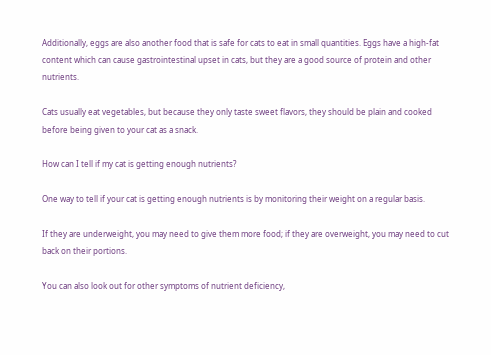Additionally, eggs are also another food that is safe for cats to eat in small quantities. Eggs have a high-fat content which can cause gastrointestinal upset in cats, but they are a good source of protein and other nutrients.

Cats usually eat vegetables, but because they only taste sweet flavors, they should be plain and cooked before being given to your cat as a snack.

How can I tell if my cat is getting enough nutrients?

One way to tell if your cat is getting enough nutrients is by monitoring their weight on a regular basis.

If they are underweight, you may need to give them more food; if they are overweight, you may need to cut back on their portions.

You can also look out for other symptoms of nutrient deficiency,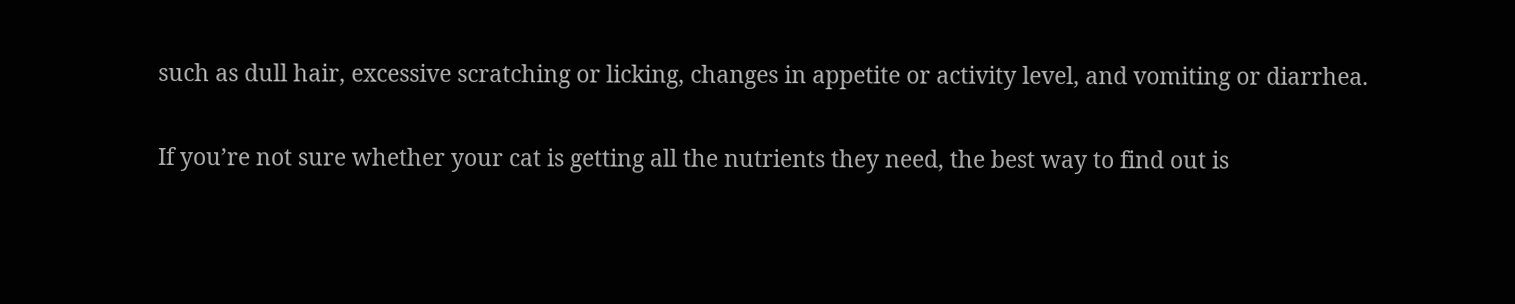such as dull hair, excessive scratching or licking, changes in appetite or activity level, and vomiting or diarrhea.

If you’re not sure whether your cat is getting all the nutrients they need, the best way to find out is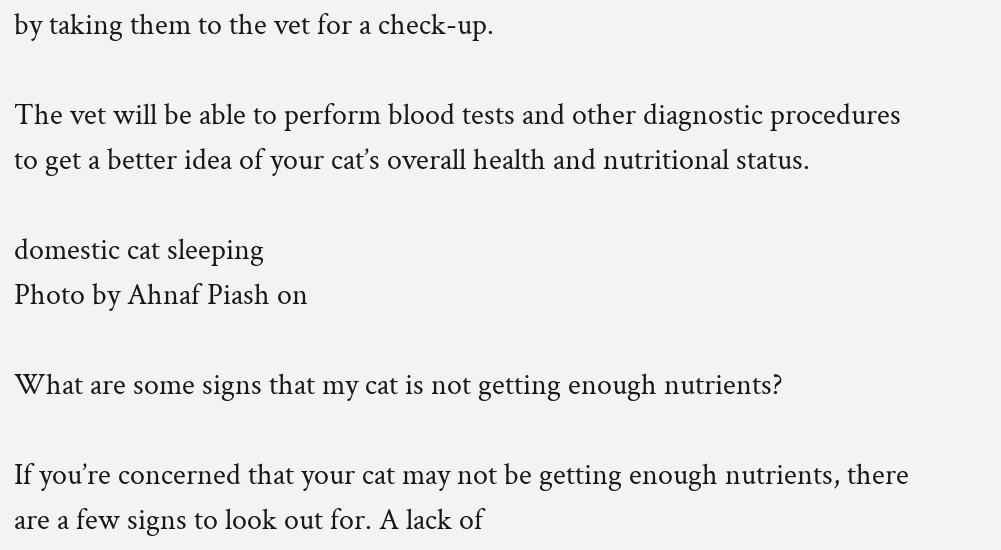by taking them to the vet for a check-up.

The vet will be able to perform blood tests and other diagnostic procedures to get a better idea of your cat’s overall health and nutritional status.

domestic cat sleeping
Photo by Ahnaf Piash on

What are some signs that my cat is not getting enough nutrients?

If you’re concerned that your cat may not be getting enough nutrients, there are a few signs to look out for. A lack of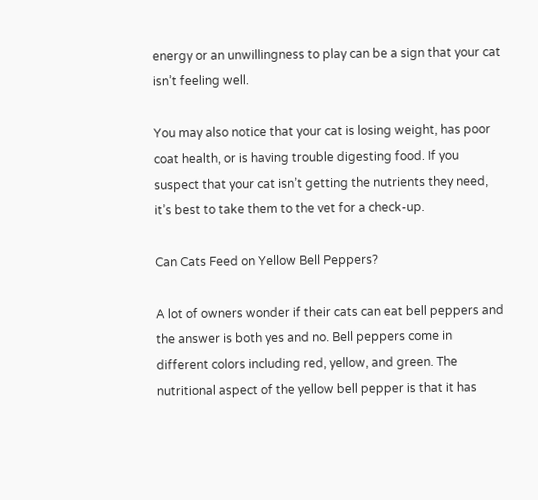energy or an unwillingness to play can be a sign that your cat isn’t feeling well.

You may also notice that your cat is losing weight, has poor coat health, or is having trouble digesting food. If you suspect that your cat isn’t getting the nutrients they need, it’s best to take them to the vet for a check-up.

Can Cats Feed on Yellow Bell Peppers?

A lot of owners wonder if their cats can eat bell peppers and the answer is both yes and no. Bell peppers come in different colors including red, yellow, and green. The nutritional aspect of the yellow bell pepper is that it has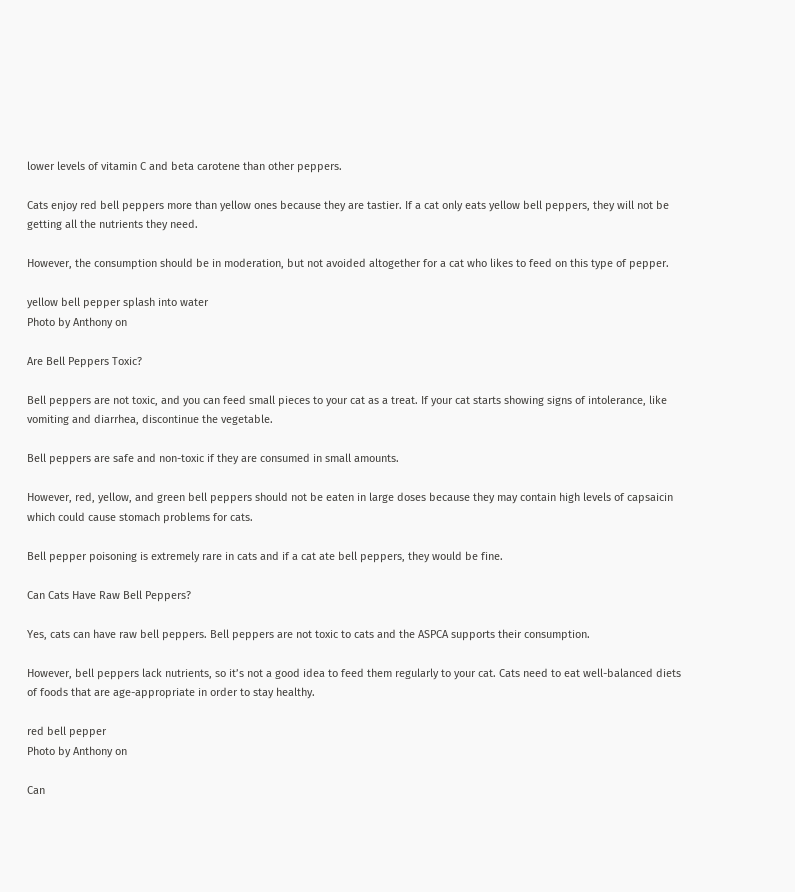lower levels of vitamin C and beta carotene than other peppers.

Cats enjoy red bell peppers more than yellow ones because they are tastier. If a cat only eats yellow bell peppers, they will not be getting all the nutrients they need.

However, the consumption should be in moderation, but not avoided altogether for a cat who likes to feed on this type of pepper.

yellow bell pepper splash into water
Photo by Anthony on

Are Bell Peppers Toxic?

Bell peppers are not toxic, and you can feed small pieces to your cat as a treat. If your cat starts showing signs of intolerance, like vomiting and diarrhea, discontinue the vegetable.

Bell peppers are safe and non-toxic if they are consumed in small amounts.

However, red, yellow, and green bell peppers should not be eaten in large doses because they may contain high levels of capsaicin which could cause stomach problems for cats.

Bell pepper poisoning is extremely rare in cats and if a cat ate bell peppers, they would be fine.

Can Cats Have Raw Bell Peppers?

Yes, cats can have raw bell peppers. Bell peppers are not toxic to cats and the ASPCA supports their consumption.

However, bell peppers lack nutrients, so it’s not a good idea to feed them regularly to your cat. Cats need to eat well-balanced diets of foods that are age-appropriate in order to stay healthy.

red bell pepper
Photo by Anthony on

Can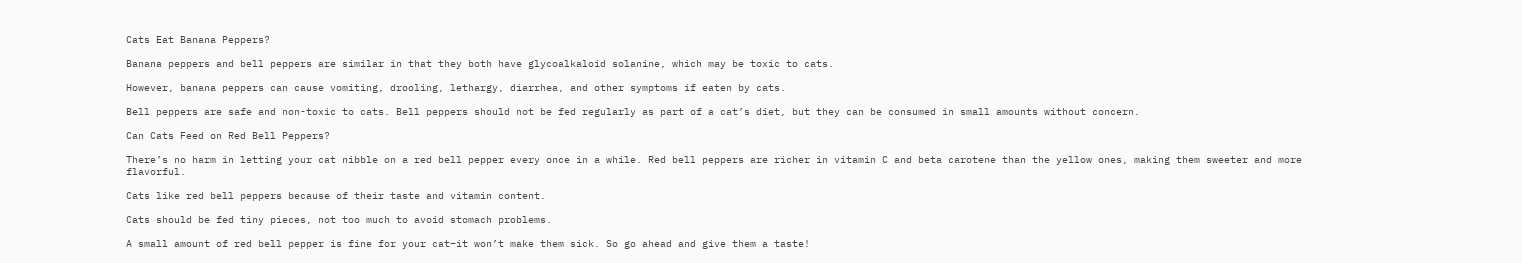Cats Eat Banana Peppers?

Banana peppers and bell peppers are similar in that they both have glycoalkaloid solanine, which may be toxic to cats.

However, banana peppers can cause vomiting, drooling, lethargy, diarrhea, and other symptoms if eaten by cats.

Bell peppers are safe and non-toxic to cats. Bell peppers should not be fed regularly as part of a cat’s diet, but they can be consumed in small amounts without concern.

Can Cats Feed on Red Bell Peppers?

There’s no harm in letting your cat nibble on a red bell pepper every once in a while. Red bell peppers are richer in vitamin C and beta carotene than the yellow ones, making them sweeter and more flavorful.

Cats like red bell peppers because of their taste and vitamin content.

Cats should be fed tiny pieces, not too much to avoid stomach problems.

A small amount of red bell pepper is fine for your cat–it won’t make them sick. So go ahead and give them a taste!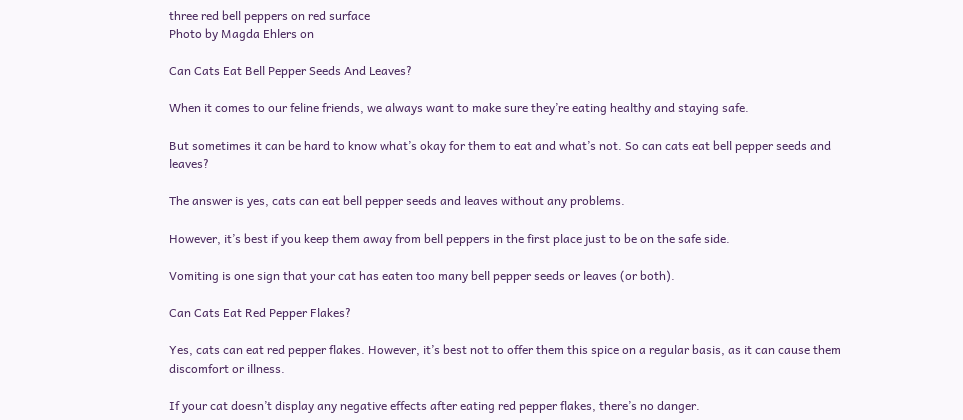three red bell peppers on red surface
Photo by Magda Ehlers on

Can Cats Eat Bell Pepper Seeds And Leaves?

When it comes to our feline friends, we always want to make sure they’re eating healthy and staying safe.

But sometimes it can be hard to know what’s okay for them to eat and what’s not. So can cats eat bell pepper seeds and leaves?

The answer is yes, cats can eat bell pepper seeds and leaves without any problems.

However, it’s best if you keep them away from bell peppers in the first place just to be on the safe side.

Vomiting is one sign that your cat has eaten too many bell pepper seeds or leaves (or both).

Can Cats Eat Red Pepper Flakes?

Yes, cats can eat red pepper flakes. However, it’s best not to offer them this spice on a regular basis, as it can cause them discomfort or illness.

If your cat doesn’t display any negative effects after eating red pepper flakes, there’s no danger.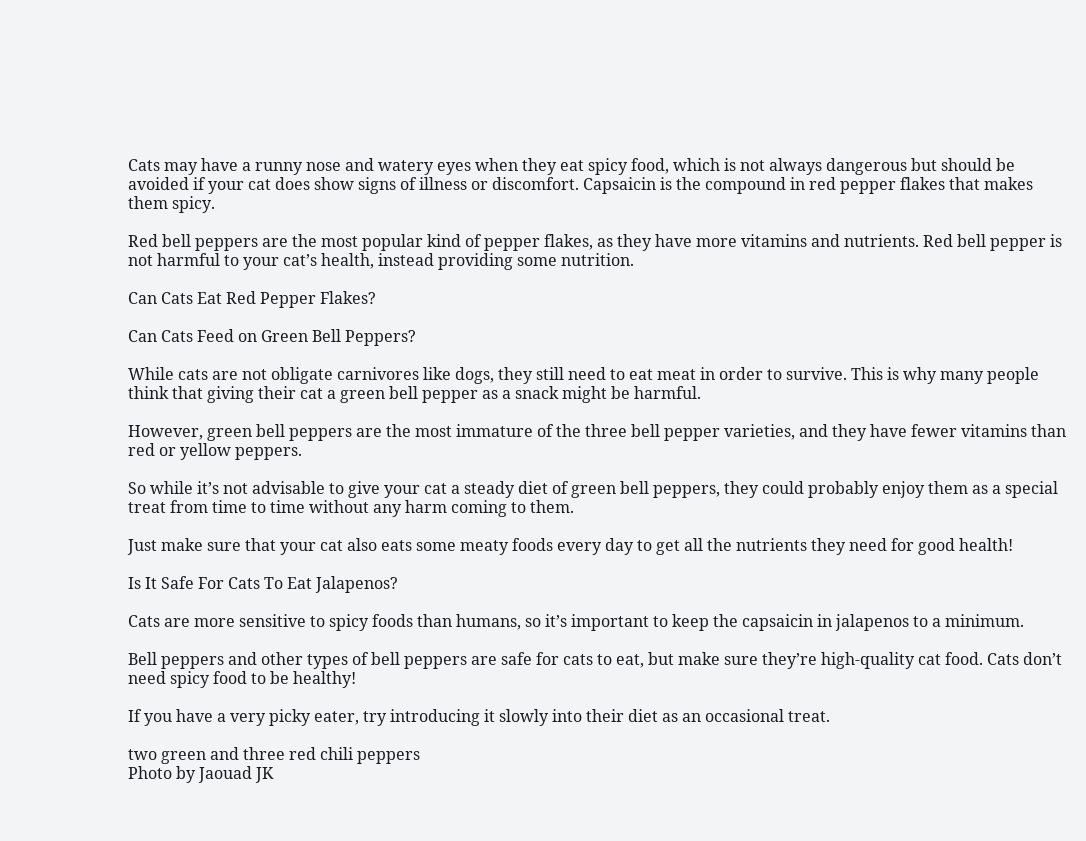Cats may have a runny nose and watery eyes when they eat spicy food, which is not always dangerous but should be avoided if your cat does show signs of illness or discomfort. Capsaicin is the compound in red pepper flakes that makes them spicy.

Red bell peppers are the most popular kind of pepper flakes, as they have more vitamins and nutrients. Red bell pepper is not harmful to your cat’s health, instead providing some nutrition.

Can Cats Eat Red Pepper Flakes?

Can Cats Feed on Green Bell Peppers?

While cats are not obligate carnivores like dogs, they still need to eat meat in order to survive. This is why many people think that giving their cat a green bell pepper as a snack might be harmful.

However, green bell peppers are the most immature of the three bell pepper varieties, and they have fewer vitamins than red or yellow peppers.

So while it’s not advisable to give your cat a steady diet of green bell peppers, they could probably enjoy them as a special treat from time to time without any harm coming to them.

Just make sure that your cat also eats some meaty foods every day to get all the nutrients they need for good health!

Is It Safe For Cats To Eat Jalapenos?

Cats are more sensitive to spicy foods than humans, so it’s important to keep the capsaicin in jalapenos to a minimum.

Bell peppers and other types of bell peppers are safe for cats to eat, but make sure they’re high-quality cat food. Cats don’t need spicy food to be healthy!

If you have a very picky eater, try introducing it slowly into their diet as an occasional treat.

two green and three red chili peppers
Photo by Jaouad JK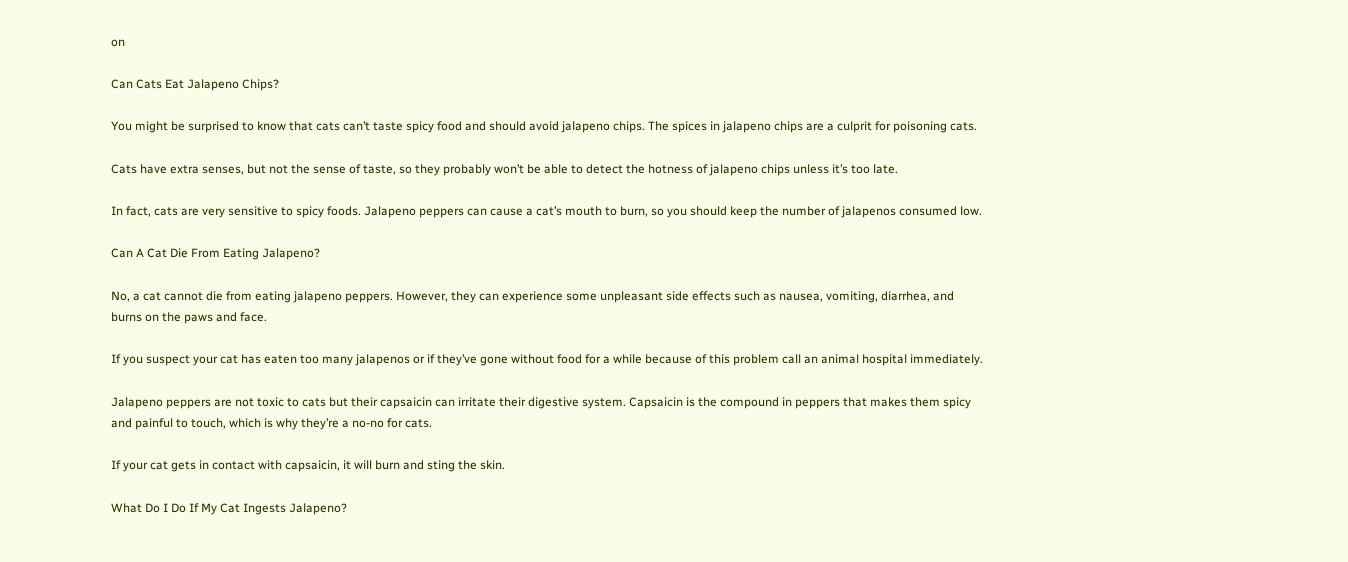on

Can Cats Eat Jalapeno Chips?

You might be surprised to know that cats can’t taste spicy food and should avoid jalapeno chips. The spices in jalapeno chips are a culprit for poisoning cats.

Cats have extra senses, but not the sense of taste, so they probably won’t be able to detect the hotness of jalapeno chips unless it’s too late.

In fact, cats are very sensitive to spicy foods. Jalapeno peppers can cause a cat’s mouth to burn, so you should keep the number of jalapenos consumed low.

Can A Cat Die From Eating Jalapeno?

No, a cat cannot die from eating jalapeno peppers. However, they can experience some unpleasant side effects such as nausea, vomiting, diarrhea, and burns on the paws and face.

If you suspect your cat has eaten too many jalapenos or if they’ve gone without food for a while because of this problem call an animal hospital immediately.

Jalapeno peppers are not toxic to cats but their capsaicin can irritate their digestive system. Capsaicin is the compound in peppers that makes them spicy and painful to touch, which is why they’re a no-no for cats.

If your cat gets in contact with capsaicin, it will burn and sting the skin.

What Do I Do If My Cat Ingests Jalapeno?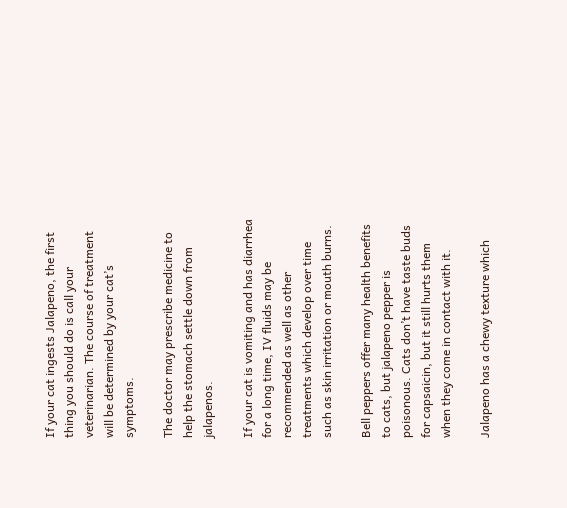If your cat ingests Jalapeno, the first thing you should do is call your veterinarian. The course of treatment will be determined by your cat’s symptoms.

The doctor may prescribe medicine to help the stomach settle down from jalapenos.

If your cat is vomiting and has diarrhea for a long time, IV fluids may be recommended as well as other treatments which develop over time such as skin irritation or mouth burns.

Bell peppers offer many health benefits to cats, but jalapeno pepper is poisonous. Cats don’t have taste buds for capsaicin, but it still hurts them when they come in contact with it.

Jalapeno has a chewy texture which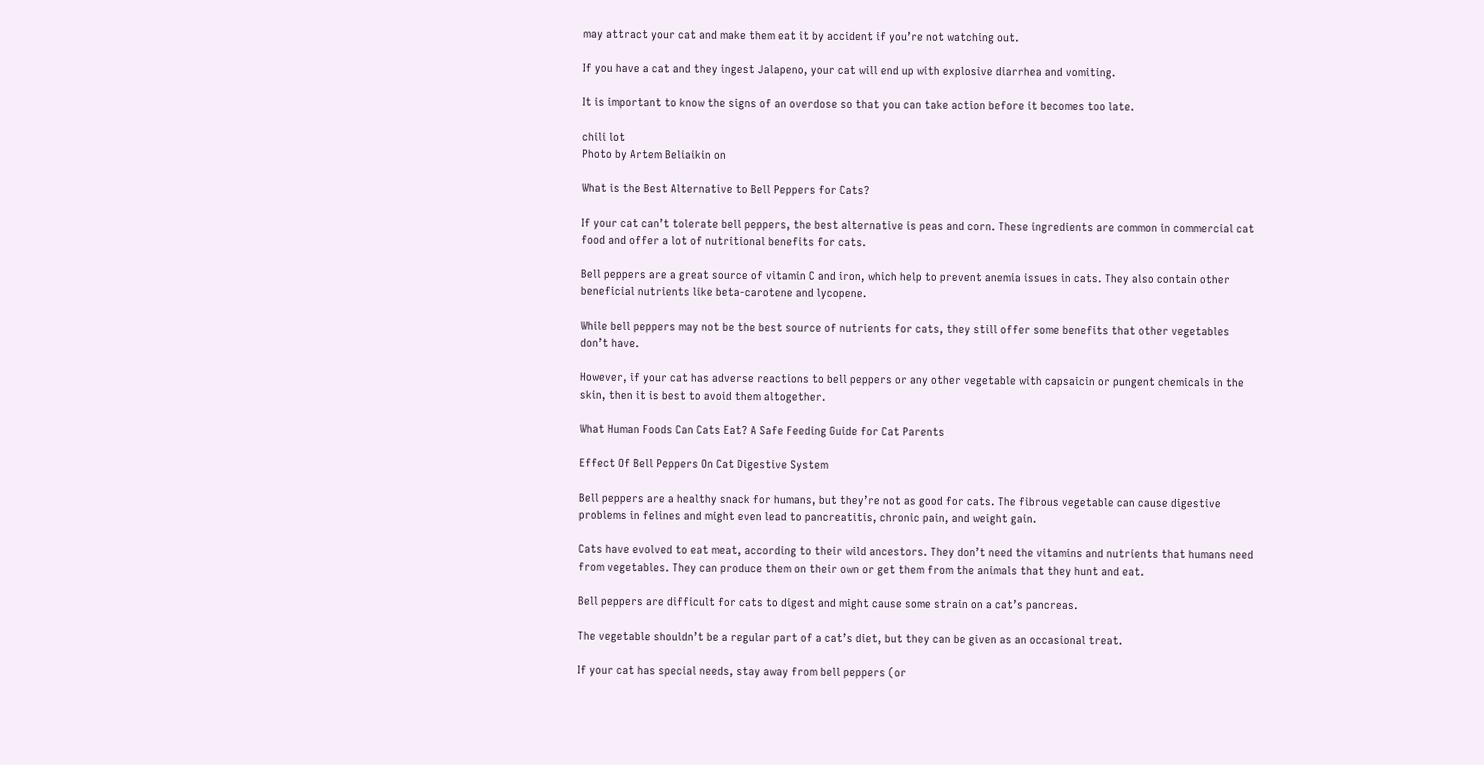may attract your cat and make them eat it by accident if you’re not watching out.

If you have a cat and they ingest Jalapeno, your cat will end up with explosive diarrhea and vomiting.

It is important to know the signs of an overdose so that you can take action before it becomes too late.

chili lot
Photo by Artem Beliaikin on

What is the Best Alternative to Bell Peppers for Cats?

If your cat can’t tolerate bell peppers, the best alternative is peas and corn. These ingredients are common in commercial cat food and offer a lot of nutritional benefits for cats.

Bell peppers are a great source of vitamin C and iron, which help to prevent anemia issues in cats. They also contain other beneficial nutrients like beta-carotene and lycopene.

While bell peppers may not be the best source of nutrients for cats, they still offer some benefits that other vegetables don’t have.

However, if your cat has adverse reactions to bell peppers or any other vegetable with capsaicin or pungent chemicals in the skin, then it is best to avoid them altogether.

What Human Foods Can Cats Eat? A Safe Feeding Guide for Cat Parents

Effect Of Bell Peppers On Cat Digestive System

Bell peppers are a healthy snack for humans, but they’re not as good for cats. The fibrous vegetable can cause digestive problems in felines and might even lead to pancreatitis, chronic pain, and weight gain.

Cats have evolved to eat meat, according to their wild ancestors. They don’t need the vitamins and nutrients that humans need from vegetables. They can produce them on their own or get them from the animals that they hunt and eat.

Bell peppers are difficult for cats to digest and might cause some strain on a cat’s pancreas.

The vegetable shouldn’t be a regular part of a cat’s diet, but they can be given as an occasional treat.

If your cat has special needs, stay away from bell peppers (or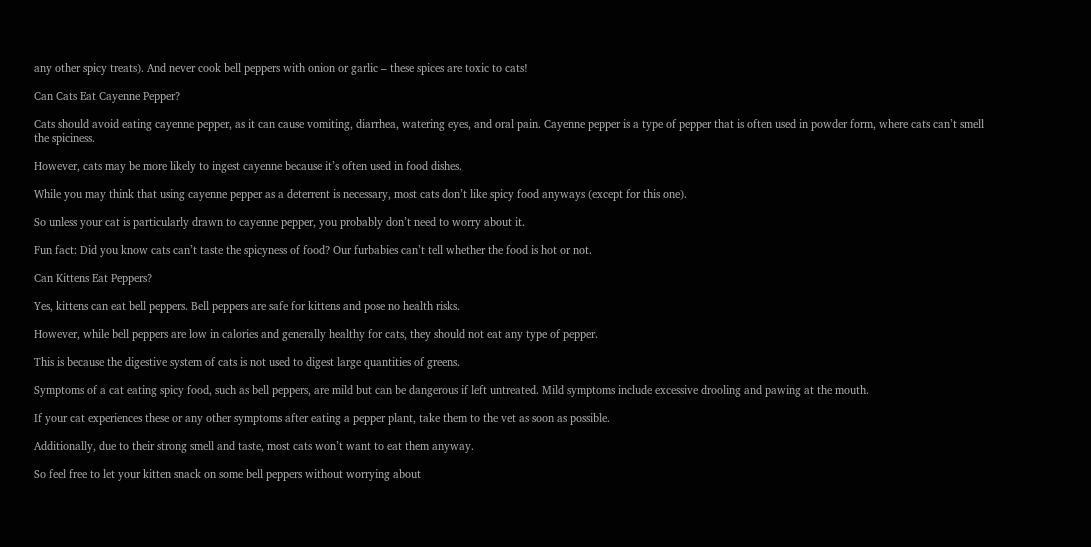any other spicy treats). And never cook bell peppers with onion or garlic – these spices are toxic to cats!

Can Cats Eat Cayenne Pepper?

Cats should avoid eating cayenne pepper, as it can cause vomiting, diarrhea, watering eyes, and oral pain. Cayenne pepper is a type of pepper that is often used in powder form, where cats can’t smell the spiciness.

However, cats may be more likely to ingest cayenne because it’s often used in food dishes.

While you may think that using cayenne pepper as a deterrent is necessary, most cats don’t like spicy food anyways (except for this one).

So unless your cat is particularly drawn to cayenne pepper, you probably don’t need to worry about it.

Fun fact: Did you know cats can’t taste the spicyness of food? Our furbabies can’t tell whether the food is hot or not.

Can Kittens Eat Peppers?

Yes, kittens can eat bell peppers. Bell peppers are safe for kittens and pose no health risks.

However, while bell peppers are low in calories and generally healthy for cats, they should not eat any type of pepper.

This is because the digestive system of cats is not used to digest large quantities of greens.

Symptoms of a cat eating spicy food, such as bell peppers, are mild but can be dangerous if left untreated. Mild symptoms include excessive drooling and pawing at the mouth.

If your cat experiences these or any other symptoms after eating a pepper plant, take them to the vet as soon as possible.

Additionally, due to their strong smell and taste, most cats won’t want to eat them anyway.

So feel free to let your kitten snack on some bell peppers without worrying about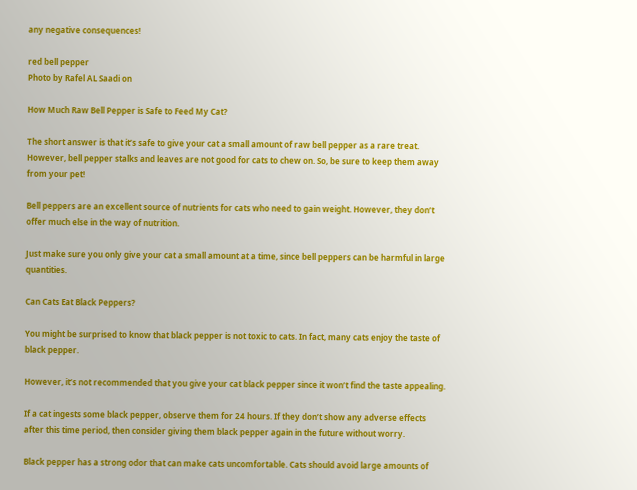any negative consequences!

red bell pepper
Photo by Rafel AL Saadi on

How Much Raw Bell Pepper is Safe to Feed My Cat?

The short answer is that it’s safe to give your cat a small amount of raw bell pepper as a rare treat. However, bell pepper stalks and leaves are not good for cats to chew on. So, be sure to keep them away from your pet!

Bell peppers are an excellent source of nutrients for cats who need to gain weight. However, they don’t offer much else in the way of nutrition.

Just make sure you only give your cat a small amount at a time, since bell peppers can be harmful in large quantities.

Can Cats Eat Black Peppers?

You might be surprised to know that black pepper is not toxic to cats. In fact, many cats enjoy the taste of black pepper.

However, it’s not recommended that you give your cat black pepper since it won’t find the taste appealing.

If a cat ingests some black pepper, observe them for 24 hours. If they don’t show any adverse effects after this time period, then consider giving them black pepper again in the future without worry.

Black pepper has a strong odor that can make cats uncomfortable. Cats should avoid large amounts of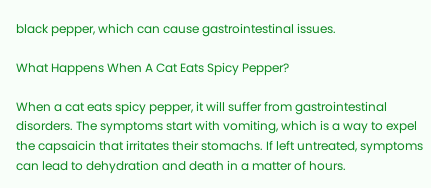black pepper, which can cause gastrointestinal issues.

What Happens When A Cat Eats Spicy Pepper?

When a cat eats spicy pepper, it will suffer from gastrointestinal disorders. The symptoms start with vomiting, which is a way to expel the capsaicin that irritates their stomachs. If left untreated, symptoms can lead to dehydration and death in a matter of hours.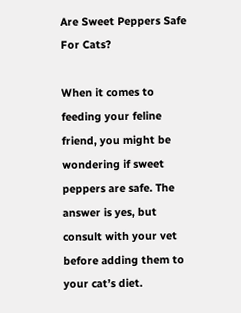Are Sweet Peppers Safe For Cats?

When it comes to feeding your feline friend, you might be wondering if sweet peppers are safe. The answer is yes, but consult with your vet before adding them to your cat’s diet.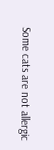Some cats are not allergic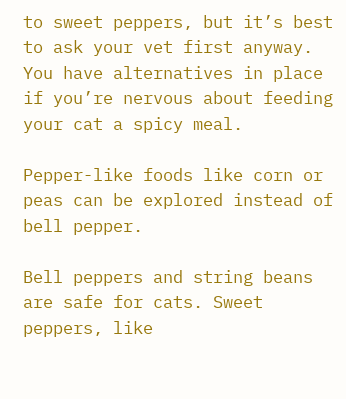to sweet peppers, but it’s best to ask your vet first anyway. You have alternatives in place if you’re nervous about feeding your cat a spicy meal.

Pepper-like foods like corn or peas can be explored instead of bell pepper.

Bell peppers and string beans are safe for cats. Sweet peppers, like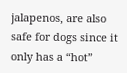jalapenos, are also safe for dogs since it only has a “hot”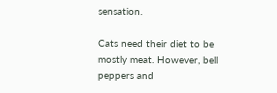sensation.

Cats need their diet to be mostly meat. However, bell peppers and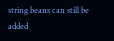string beans can still be added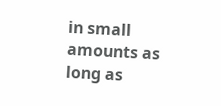in small amounts as long as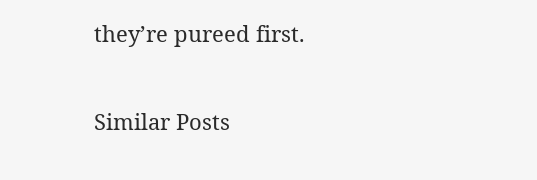they’re pureed first.

Similar Posts